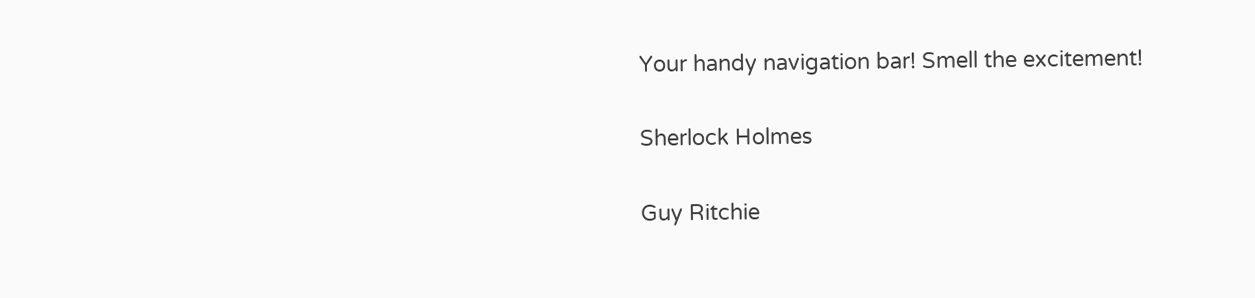Your handy navigation bar! Smell the excitement!

Sherlock Holmes

Guy Ritchie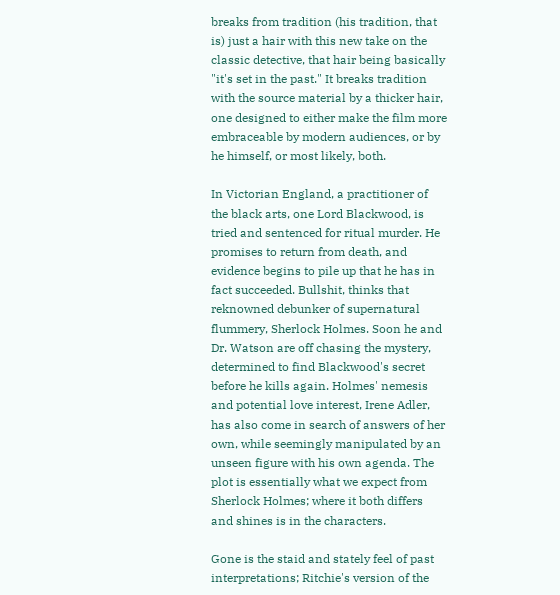breaks from tradition (his tradition, that is) just a hair with this new take on the classic detective, that hair being basically "it's set in the past." It breaks tradition with the source material by a thicker hair, one designed to either make the film more embraceable by modern audiences, or by he himself, or most likely, both.

In Victorian England, a practitioner of the black arts, one Lord Blackwood, is tried and sentenced for ritual murder. He promises to return from death, and evidence begins to pile up that he has in fact succeeded. Bullshit, thinks that reknowned debunker of supernatural flummery, Sherlock Holmes. Soon he and Dr. Watson are off chasing the mystery, determined to find Blackwood's secret before he kills again. Holmes' nemesis and potential love interest, Irene Adler, has also come in search of answers of her own, while seemingly manipulated by an unseen figure with his own agenda. The plot is essentially what we expect from Sherlock Holmes; where it both differs and shines is in the characters.

Gone is the staid and stately feel of past interpretations; Ritchie's version of the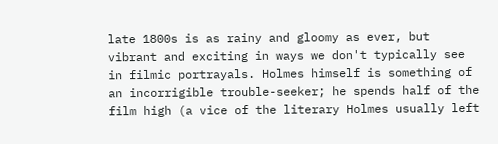late 1800s is as rainy and gloomy as ever, but vibrant and exciting in ways we don't typically see in filmic portrayals. Holmes himself is something of an incorrigible trouble-seeker; he spends half of the film high (a vice of the literary Holmes usually left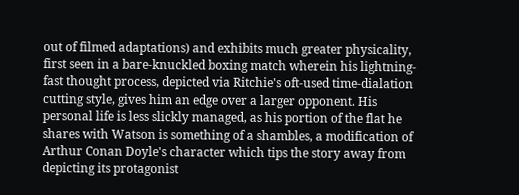out of filmed adaptations) and exhibits much greater physicality, first seen in a bare-knuckled boxing match wherein his lightning-fast thought process, depicted via Ritchie's oft-used time-dialation cutting style, gives him an edge over a larger opponent. His personal life is less slickly managed, as his portion of the flat he shares with Watson is something of a shambles, a modification of Arthur Conan Doyle's character which tips the story away from depicting its protagonist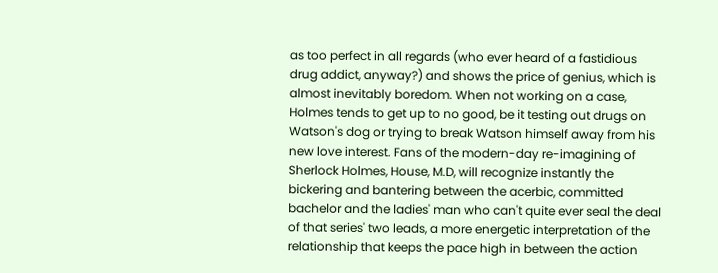as too perfect in all regards (who ever heard of a fastidious drug addict, anyway?) and shows the price of genius, which is almost inevitably boredom. When not working on a case, Holmes tends to get up to no good, be it testing out drugs on Watson's dog or trying to break Watson himself away from his new love interest. Fans of the modern-day re-imagining of Sherlock Holmes, House, M.D, will recognize instantly the bickering and bantering between the acerbic, committed bachelor and the ladies' man who can't quite ever seal the deal of that series' two leads, a more energetic interpretation of the relationship that keeps the pace high in between the action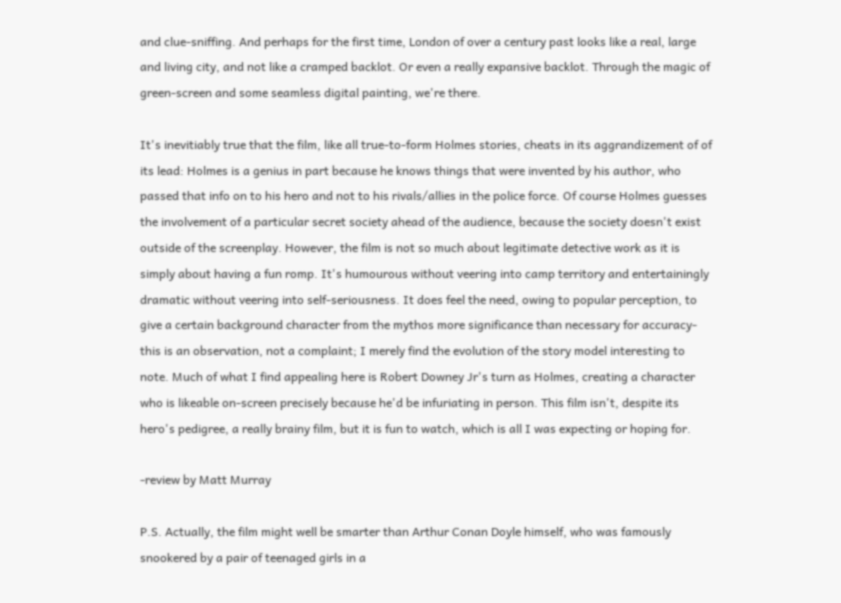and clue-sniffing. And perhaps for the first time, London of over a century past looks like a real, large and living city, and not like a cramped backlot. Or even a really expansive backlot. Through the magic of green-screen and some seamless digital painting, we're there.

It's inevitiably true that the film, like all true-to-form Holmes stories, cheats in its aggrandizement of of its lead: Holmes is a genius in part because he knows things that were invented by his author, who passed that info on to his hero and not to his rivals/allies in the police force. Of course Holmes guesses the involvement of a particular secret society ahead of the audience, because the society doesn't exist outside of the screenplay. However, the film is not so much about legitimate detective work as it is simply about having a fun romp. It's humourous without veering into camp territory and entertainingly dramatic without veering into self-seriousness. It does feel the need, owing to popular perception, to give a certain background character from the mythos more significance than necessary for accuracy-this is an observation, not a complaint; I merely find the evolution of the story model interesting to note. Much of what I find appealing here is Robert Downey Jr's turn as Holmes, creating a character who is likeable on-screen precisely because he'd be infuriating in person. This film isn't, despite its hero's pedigree, a really brainy film, but it is fun to watch, which is all I was expecting or hoping for.

-review by Matt Murray

P.S. Actually, the film might well be smarter than Arthur Conan Doyle himself, who was famously snookered by a pair of teenaged girls in a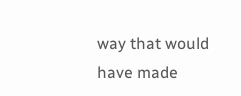way that would have made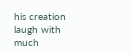his creation laugh with much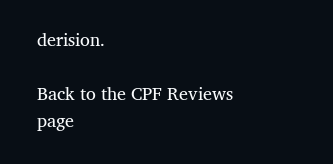derision.

Back to the CPF Reviews page